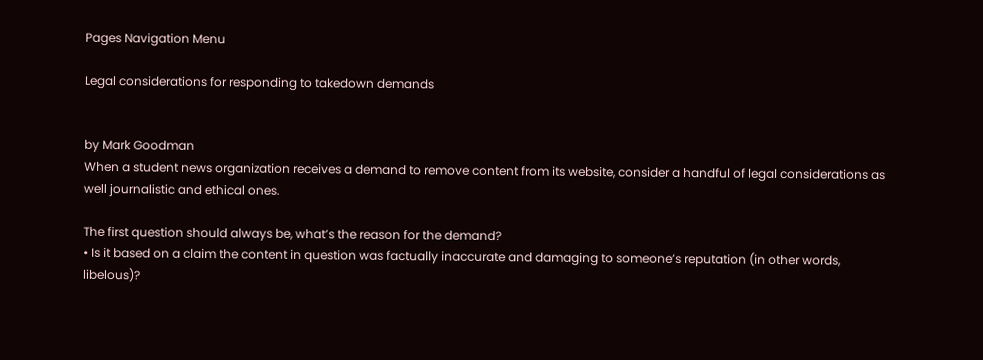Pages Navigation Menu

Legal considerations for responding to takedown demands


by Mark Goodman
When a student news organization receives a demand to remove content from its website, consider a handful of legal considerations as well journalistic and ethical ones.

The first question should always be, what’s the reason for the demand?
• Is it based on a claim the content in question was factually inaccurate and damaging to someone’s reputation (in other words, libelous)?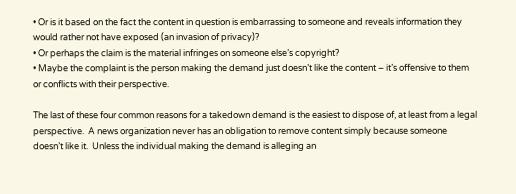• Or is it based on the fact the content in question is embarrassing to someone and reveals information they would rather not have exposed (an invasion of privacy)?
• Or perhaps the claim is the material infringes on someone else’s copyright?
• Maybe the complaint is the person making the demand just doesn’t like the content – it’s offensive to them or conflicts with their perspective.

The last of these four common reasons for a takedown demand is the easiest to dispose of, at least from a legal perspective.  A news organization never has an obligation to remove content simply because someone doesn’t like it.  Unless the individual making the demand is alleging an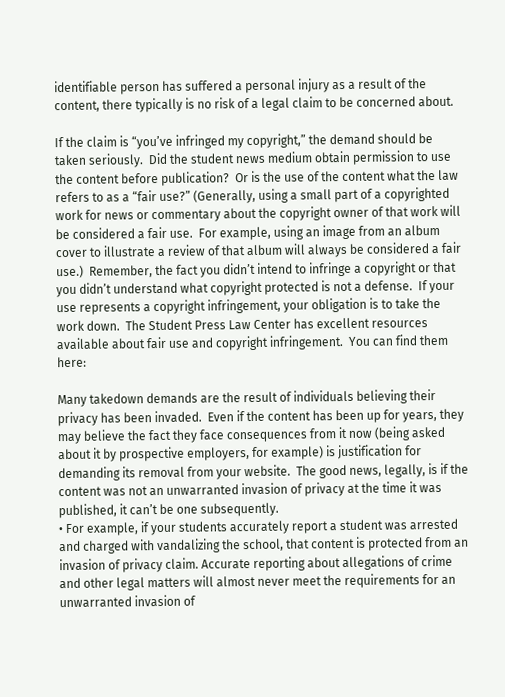identifiable person has suffered a personal injury as a result of the content, there typically is no risk of a legal claim to be concerned about.

If the claim is “you’ve infringed my copyright,” the demand should be taken seriously.  Did the student news medium obtain permission to use the content before publication?  Or is the use of the content what the law refers to as a “fair use?” (Generally, using a small part of a copyrighted work for news or commentary about the copyright owner of that work will be considered a fair use.  For example, using an image from an album cover to illustrate a review of that album will always be considered a fair use.)  Remember, the fact you didn’t intend to infringe a copyright or that you didn’t understand what copyright protected is not a defense.  If your use represents a copyright infringement, your obligation is to take the work down.  The Student Press Law Center has excellent resources available about fair use and copyright infringement.  You can find them here:

Many takedown demands are the result of individuals believing their privacy has been invaded.  Even if the content has been up for years, they may believe the fact they face consequences from it now (being asked about it by prospective employers, for example) is justification for demanding its removal from your website.  The good news, legally, is if the content was not an unwarranted invasion of privacy at the time it was published, it can’t be one subsequently.
• For example, if your students accurately report a student was arrested and charged with vandalizing the school, that content is protected from an invasion of privacy claim. Accurate reporting about allegations of crime and other legal matters will almost never meet the requirements for an unwarranted invasion of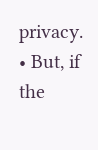privacy.
• But, if the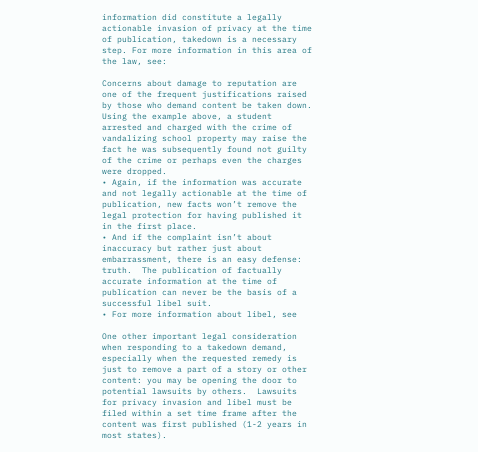information did constitute a legally actionable invasion of privacy at the time of publication, takedown is a necessary step. For more information in this area of the law, see:

Concerns about damage to reputation are one of the frequent justifications raised by those who demand content be taken down.  Using the example above, a student arrested and charged with the crime of vandalizing school property may raise the fact he was subsequently found not guilty of the crime or perhaps even the charges were dropped.
• Again, if the information was accurate and not legally actionable at the time of publication, new facts won’t remove the legal protection for having published it in the first place.
• And if the complaint isn’t about inaccuracy but rather just about embarrassment, there is an easy defense: truth.  The publication of factually accurate information at the time of publication can never be the basis of a successful libel suit.
• For more information about libel, see

One other important legal consideration when responding to a takedown demand, especially when the requested remedy is just to remove a part of a story or other content: you may be opening the door to potential lawsuits by others.  Lawsuits for privacy invasion and libel must be filed within a set time frame after the content was first published (1-2 years in most states).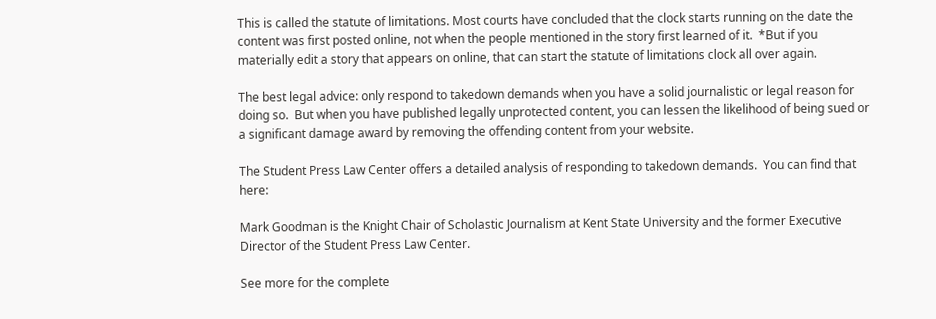This is called the statute of limitations. Most courts have concluded that the clock starts running on the date the content was first posted online, not when the people mentioned in the story first learned of it.  *But if you materially edit a story that appears on online, that can start the statute of limitations clock all over again.

The best legal advice: only respond to takedown demands when you have a solid journalistic or legal reason for doing so.  But when you have published legally unprotected content, you can lessen the likelihood of being sued or a significant damage award by removing the offending content from your website.

The Student Press Law Center offers a detailed analysis of responding to takedown demands.  You can find that here:

Mark Goodman is the Knight Chair of Scholastic Journalism at Kent State University and the former Executive Director of the Student Press Law Center.

See more for the complete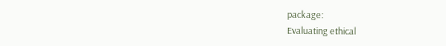package:
Evaluating ethical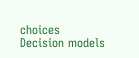choices
Decision models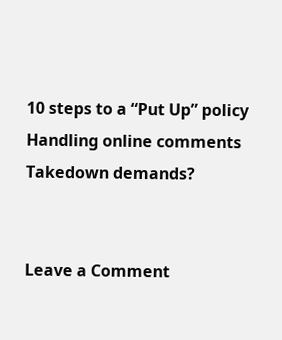10 steps to a “Put Up” policy
Handling online comments
Takedown demands?


Leave a Comment